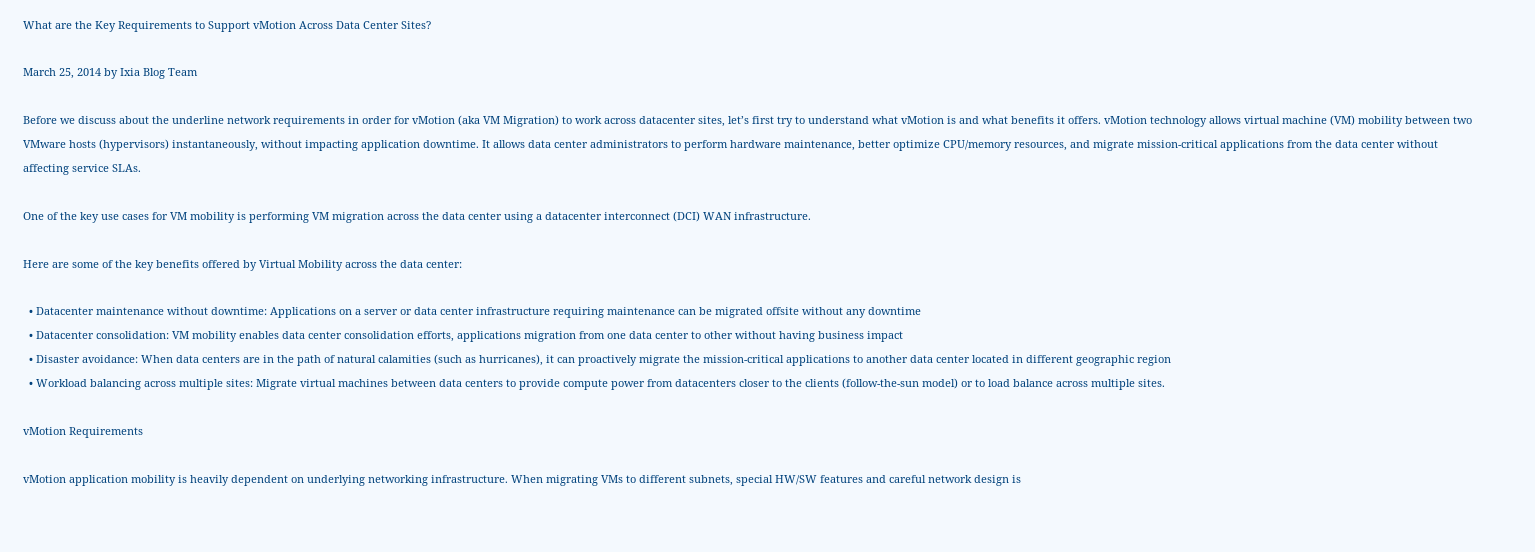What are the Key Requirements to Support vMotion Across Data Center Sites?

March 25, 2014 by Ixia Blog Team

Before we discuss about the underline network requirements in order for vMotion (aka VM Migration) to work across datacenter sites, let’s first try to understand what vMotion is and what benefits it offers. vMotion technology allows virtual machine (VM) mobility between two VMware hosts (hypervisors) instantaneously, without impacting application downtime. It allows data center administrators to perform hardware maintenance, better optimize CPU/memory resources, and migrate mission-critical applications from the data center without affecting service SLAs.

One of the key use cases for VM mobility is performing VM migration across the data center using a datacenter interconnect (DCI) WAN infrastructure.

Here are some of the key benefits offered by Virtual Mobility across the data center:

  • Datacenter maintenance without downtime: Applications on a server or data center infrastructure requiring maintenance can be migrated offsite without any downtime
  • Datacenter consolidation: VM mobility enables data center consolidation efforts, applications migration from one data center to other without having business impact
  • Disaster avoidance: When data centers are in the path of natural calamities (such as hurricanes), it can proactively migrate the mission-critical applications to another data center located in different geographic region
  • Workload balancing across multiple sites: Migrate virtual machines between data centers to provide compute power from datacenters closer to the clients (follow-the-sun model) or to load balance across multiple sites.

vMotion Requirements

vMotion application mobility is heavily dependent on underlying networking infrastructure. When migrating VMs to different subnets, special HW/SW features and careful network design is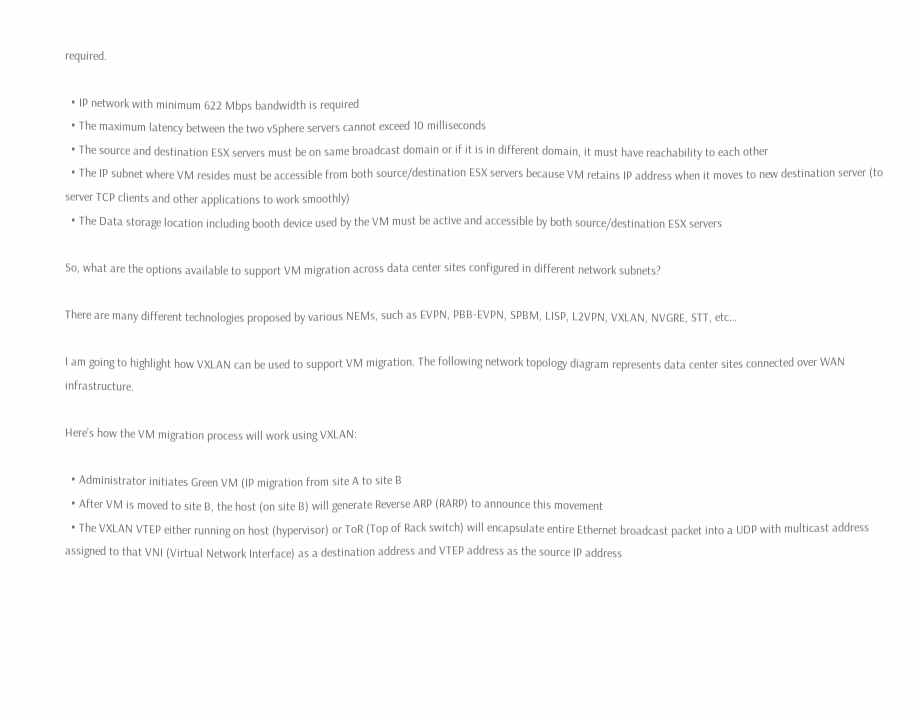required.

  • IP network with minimum 622 Mbps bandwidth is required
  • The maximum latency between the two vSphere servers cannot exceed 10 milliseconds
  • The source and destination ESX servers must be on same broadcast domain or if it is in different domain, it must have reachability to each other
  • The IP subnet where VM resides must be accessible from both source/destination ESX servers because VM retains IP address when it moves to new destination server (to server TCP clients and other applications to work smoothly)
  • The Data storage location including booth device used by the VM must be active and accessible by both source/destination ESX servers

So, what are the options available to support VM migration across data center sites configured in different network subnets?

There are many different technologies proposed by various NEMs, such as EVPN, PBB-EVPN, SPBM, LISP, L2VPN, VXLAN, NVGRE, STT, etc…

I am going to highlight how VXLAN can be used to support VM migration. The following network topology diagram represents data center sites connected over WAN infrastructure.

Here’s how the VM migration process will work using VXLAN:

  • Administrator initiates Green VM (IP migration from site A to site B
  • After VM is moved to site B, the host (on site B) will generate Reverse ARP (RARP) to announce this movement
  • The VXLAN VTEP either running on host (hypervisor) or ToR (Top of Rack switch) will encapsulate entire Ethernet broadcast packet into a UDP with multicast address assigned to that VNI (Virtual Network Interface) as a destination address and VTEP address as the source IP address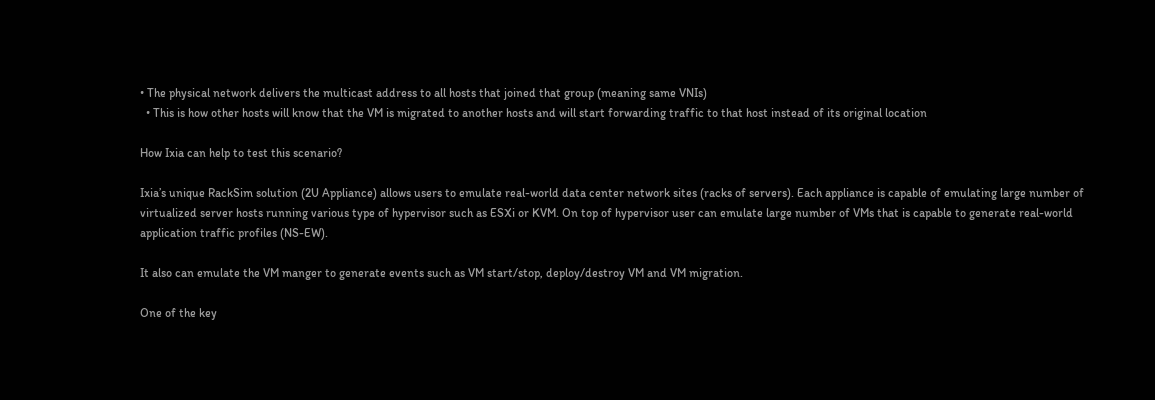• The physical network delivers the multicast address to all hosts that joined that group (meaning same VNIs)
  • This is how other hosts will know that the VM is migrated to another hosts and will start forwarding traffic to that host instead of its original location

How Ixia can help to test this scenario?

Ixia’s unique RackSim solution (2U Appliance) allows users to emulate real-world data center network sites (racks of servers). Each appliance is capable of emulating large number of virtualized server hosts running various type of hypervisor such as ESXi or KVM. On top of hypervisor user can emulate large number of VMs that is capable to generate real-world application traffic profiles (NS-EW).

It also can emulate the VM manger to generate events such as VM start/stop, deploy/destroy VM and VM migration.

One of the key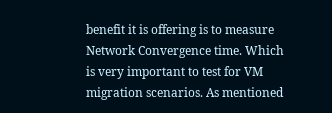benefit it is offering is to measure Network Convergence time. Which is very important to test for VM migration scenarios. As mentioned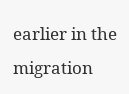earlier in the migration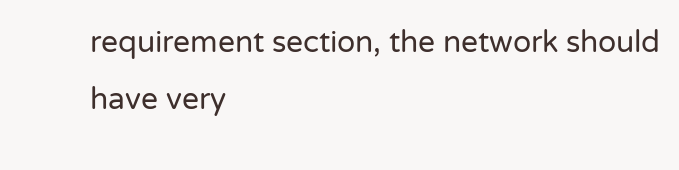requirement section, the network should have very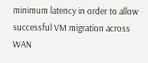minimum latency in order to allow successful VM migration across WAN